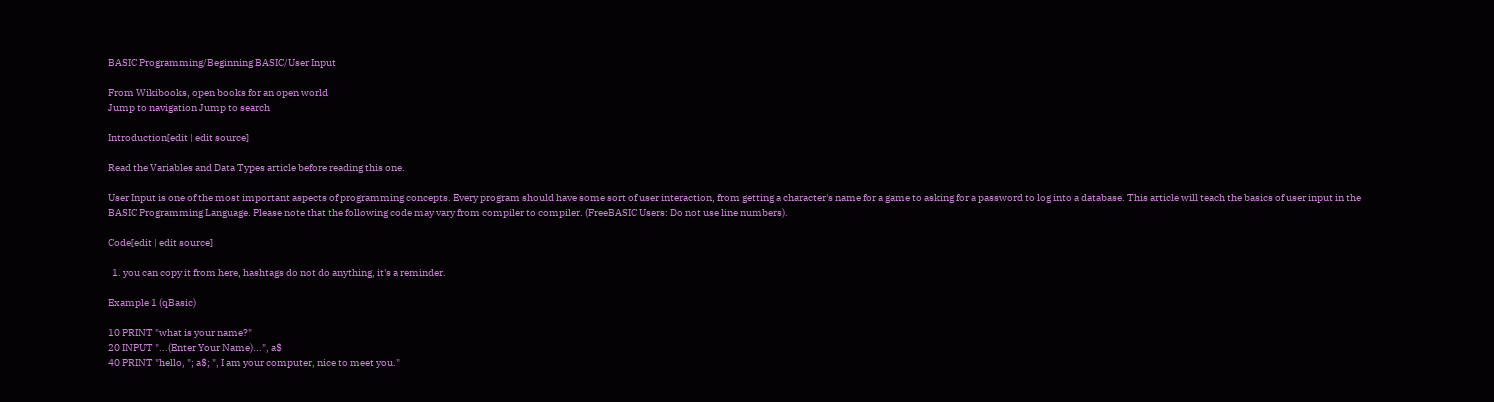BASIC Programming/Beginning BASIC/User Input

From Wikibooks, open books for an open world
Jump to navigation Jump to search

Introduction[edit | edit source]

Read the Variables and Data Types article before reading this one.

User Input is one of the most important aspects of programming concepts. Every program should have some sort of user interaction, from getting a character's name for a game to asking for a password to log into a database. This article will teach the basics of user input in the BASIC Programming Language. Please note that the following code may vary from compiler to compiler. (FreeBASIC Users: Do not use line numbers).

Code[edit | edit source]

  1. you can copy it from here, hashtags do not do anything, it's a reminder.

Example 1 (qBasic)

10 PRINT "what is your name?"
20 INPUT "...(Enter Your Name)...", a$
40 PRINT "hello, "; a$; ", I am your computer, nice to meet you."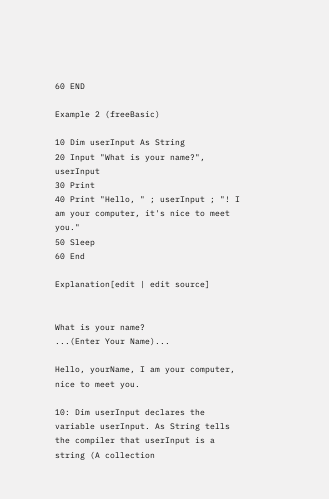60 END

Example 2 (freeBasic)

10 Dim userInput As String
20 Input "What is your name?", userInput
30 Print
40 Print "Hello, " ; userInput ; "! I am your computer, it's nice to meet you."
50 Sleep
60 End

Explanation[edit | edit source]


What is your name?
...(Enter Your Name)...

Hello, yourName, I am your computer, nice to meet you.

10: Dim userInput declares the variable userInput. As String tells the compiler that userInput is a string (A collection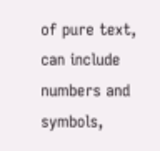of pure text, can include numbers and symbols,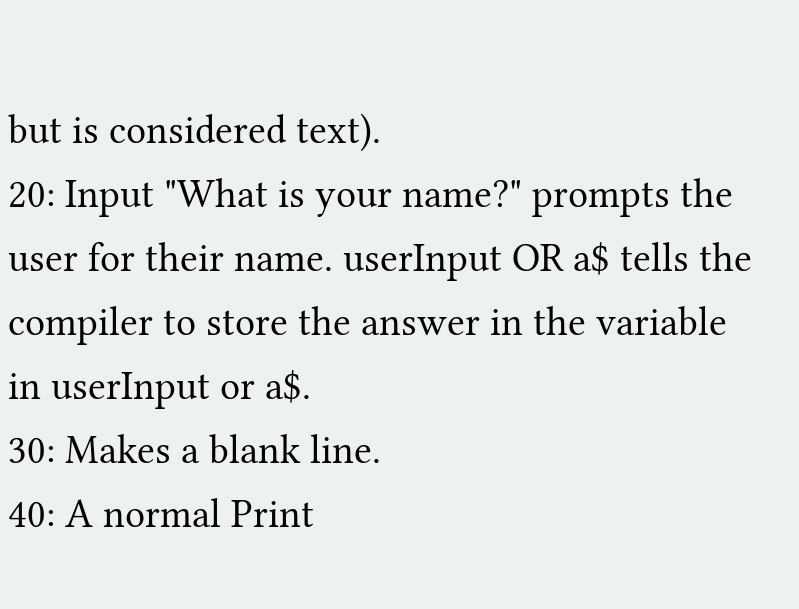but is considered text).
20: Input "What is your name?" prompts the user for their name. userInput OR a$ tells the compiler to store the answer in the variable in userInput or a$.
30: Makes a blank line.
40: A normal Print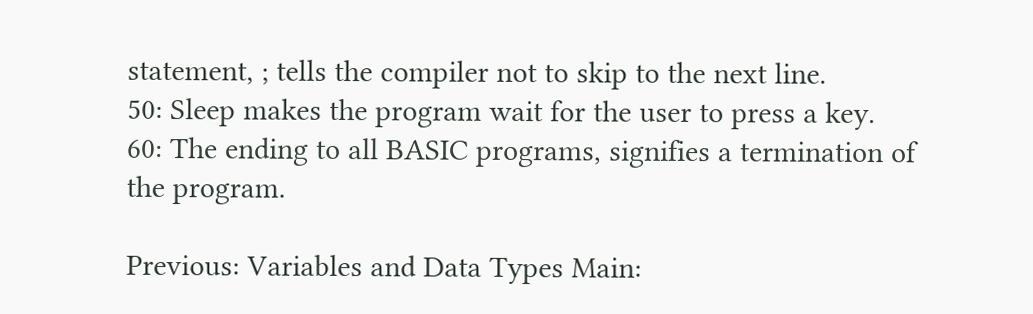statement, ; tells the compiler not to skip to the next line.
50: Sleep makes the program wait for the user to press a key.
60: The ending to all BASIC programs, signifies a termination of the program.

Previous: Variables and Data Types Main: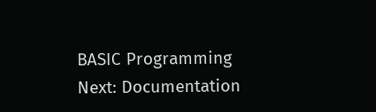BASIC Programming Next: Documentation